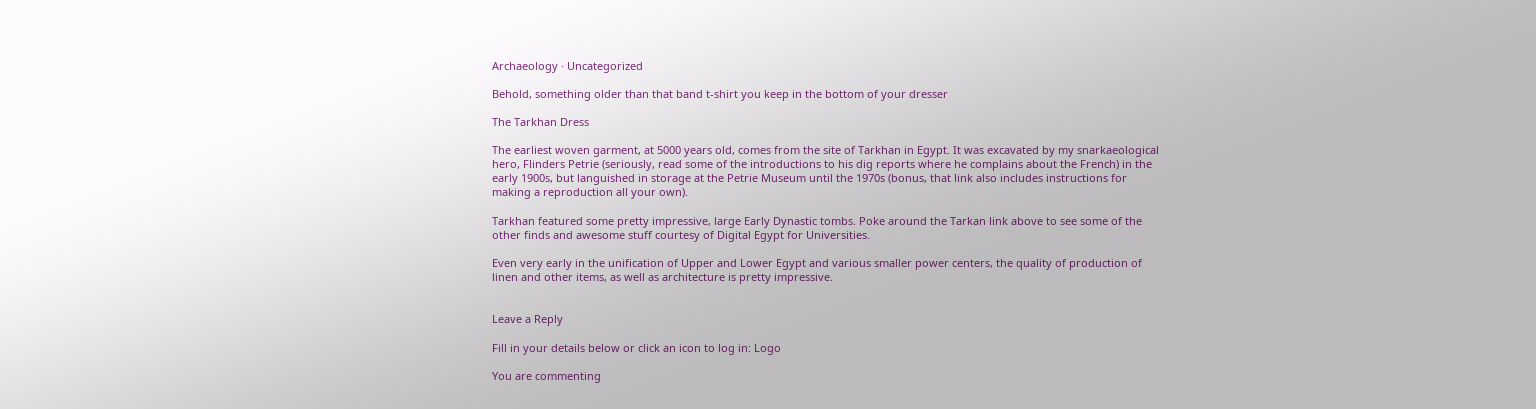Archaeology · Uncategorized

Behold, something older than that band t-shirt you keep in the bottom of your dresser

The Tarkhan Dress

The earliest woven garment, at 5000 years old, comes from the site of Tarkhan in Egypt. It was excavated by my snarkaeological hero, Flinders Petrie (seriously, read some of the introductions to his dig reports where he complains about the French) in the early 1900s, but languished in storage at the Petrie Museum until the 1970s (bonus, that link also includes instructions for making a reproduction all your own).

Tarkhan featured some pretty impressive, large Early Dynastic tombs. Poke around the Tarkan link above to see some of the other finds and awesome stuff courtesy of Digital Egypt for Universities.

Even very early in the unification of Upper and Lower Egypt and various smaller power centers, the quality of production of linen and other items, as well as architecture is pretty impressive.


Leave a Reply

Fill in your details below or click an icon to log in: Logo

You are commenting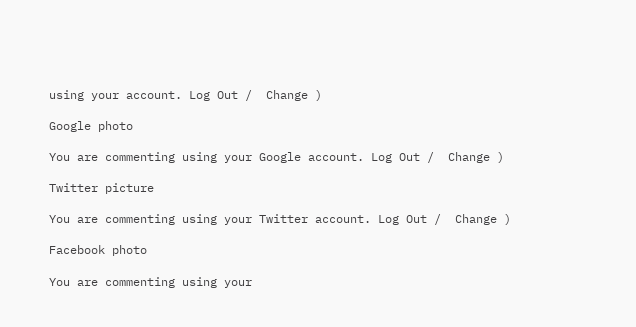using your account. Log Out /  Change )

Google photo

You are commenting using your Google account. Log Out /  Change )

Twitter picture

You are commenting using your Twitter account. Log Out /  Change )

Facebook photo

You are commenting using your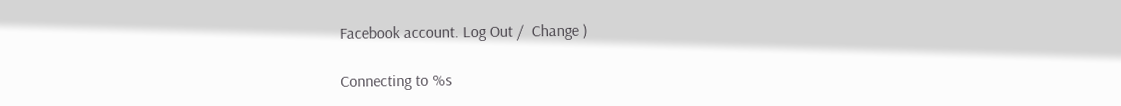Facebook account. Log Out /  Change )

Connecting to %s